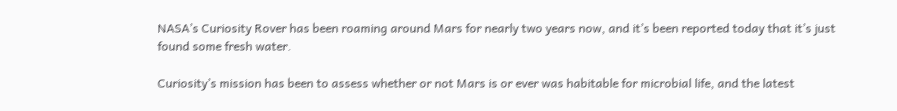NASA’s Curiosity Rover has been roaming around Mars for nearly two years now, and it’s been reported today that it’s just found some fresh water.

Curiosity’s mission has been to assess whether or not Mars is or ever was habitable for microbial life, and the latest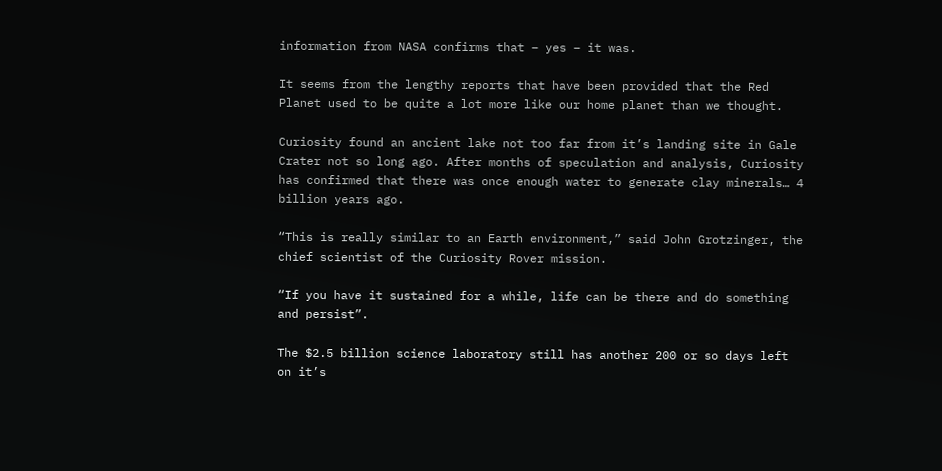information from NASA confirms that – yes – it was.

It seems from the lengthy reports that have been provided that the Red Planet used to be quite a lot more like our home planet than we thought.

Curiosity found an ancient lake not too far from it’s landing site in Gale Crater not so long ago. After months of speculation and analysis, Curiosity has confirmed that there was once enough water to generate clay minerals… 4 billion years ago.

“This is really similar to an Earth environment,” said John Grotzinger, the chief scientist of the Curiosity Rover mission.

“If you have it sustained for a while, life can be there and do something and persist”.

The $2.5 billion science laboratory still has another 200 or so days left on it’s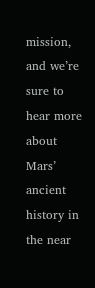mission, and we’re sure to hear more about Mars’ ancient history in the near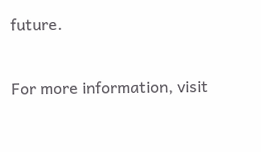future.

For more information, visit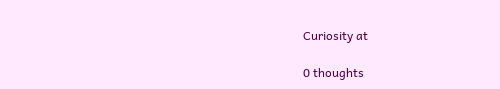Curiosity at

0 thoughts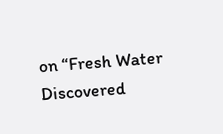on “Fresh Water Discovered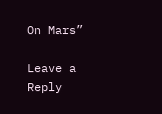On Mars”

Leave a Reply